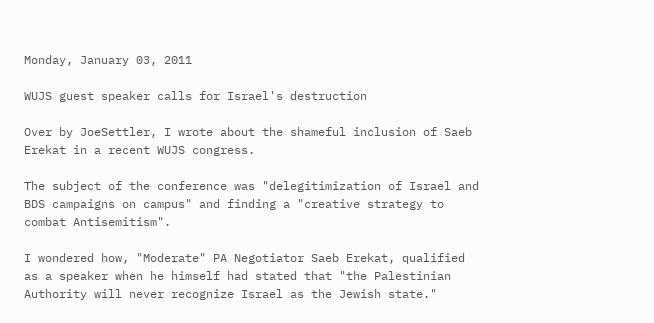Monday, January 03, 2011

WUJS guest speaker calls for Israel's destruction

Over by JoeSettler, I wrote about the shameful inclusion of Saeb Erekat in a recent WUJS congress.

The subject of the conference was "delegitimization of Israel and BDS campaigns on campus" and finding a "creative strategy to combat Antisemitism".

I wondered how, "Moderate" PA Negotiator Saeb Erekat, qualified as a speaker when he himself had stated that "the Palestinian Authority will never recognize Israel as the Jewish state."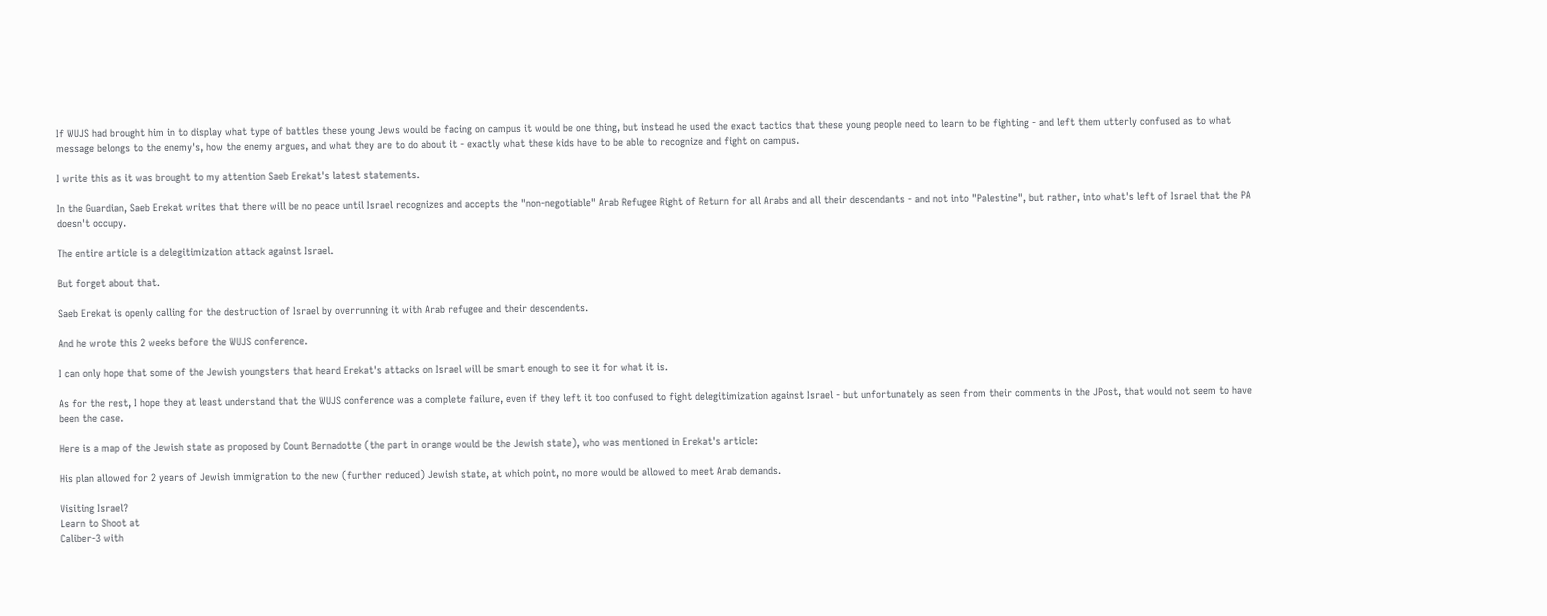If WUJS had brought him in to display what type of battles these young Jews would be facing on campus it would be one thing, but instead he used the exact tactics that these young people need to learn to be fighting - and left them utterly confused as to what message belongs to the enemy's, how the enemy argues, and what they are to do about it - exactly what these kids have to be able to recognize and fight on campus.

I write this as it was brought to my attention Saeb Erekat's latest statements.

In the Guardian, Saeb Erekat writes that there will be no peace until Israel recognizes and accepts the "non-negotiable" Arab Refugee Right of Return for all Arabs and all their descendants - and not into "Palestine", but rather, into what's left of Israel that the PA doesn't occupy.

The entire article is a delegitimization attack against Israel.

But forget about that.

Saeb Erekat is openly calling for the destruction of Israel by overrunning it with Arab refugee and their descendents.

And he wrote this 2 weeks before the WUJS conference.

I can only hope that some of the Jewish youngsters that heard Erekat's attacks on Israel will be smart enough to see it for what it is.

As for the rest, I hope they at least understand that the WUJS conference was a complete failure, even if they left it too confused to fight delegitimization against Israel - but unfortunately as seen from their comments in the JPost, that would not seem to have been the case.

Here is a map of the Jewish state as proposed by Count Bernadotte (the part in orange would be the Jewish state), who was mentioned in Erekat's article:

His plan allowed for 2 years of Jewish immigration to the new (further reduced) Jewish state, at which point, no more would be allowed to meet Arab demands.

Visiting Israel?
Learn to Shoot at
Caliber-3 with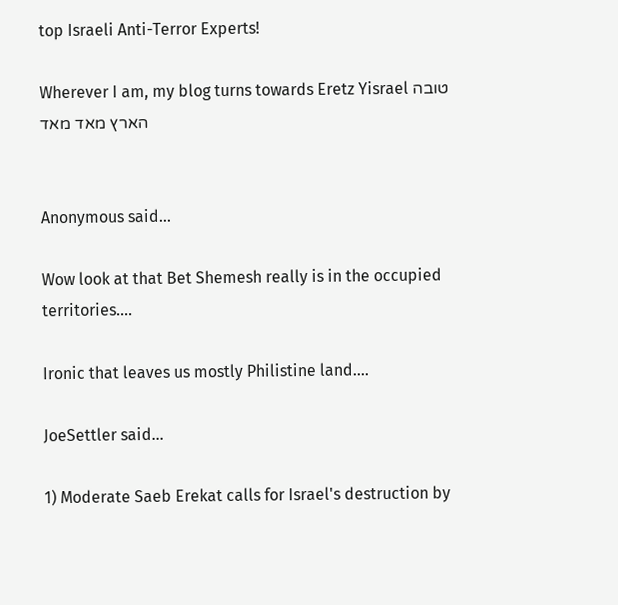top Israeli Anti-Terror Experts!

Wherever I am, my blog turns towards Eretz Yisrael טובה הארץ מאד מאד


Anonymous said...

Wow look at that Bet Shemesh really is in the occupied territories....

Ironic that leaves us mostly Philistine land....

JoeSettler said...

1) Moderate Saeb Erekat calls for Israel's destruction by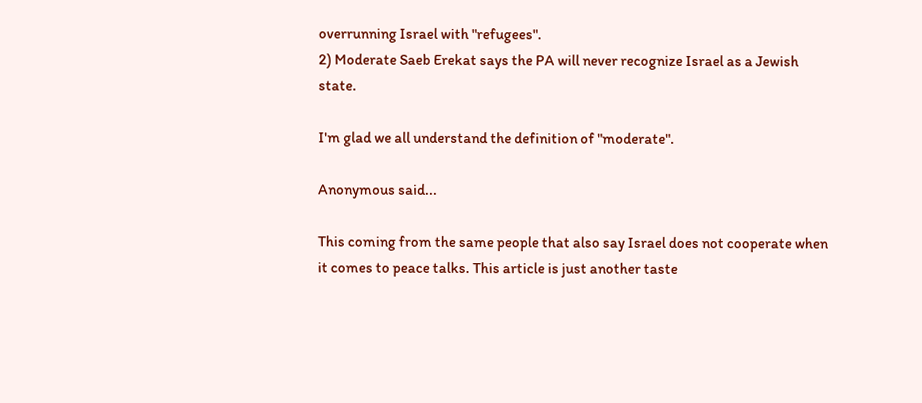overrunning Israel with "refugees".
2) Moderate Saeb Erekat says the PA will never recognize Israel as a Jewish state.

I'm glad we all understand the definition of "moderate".

Anonymous said...

This coming from the same people that also say Israel does not cooperate when it comes to peace talks. This article is just another taste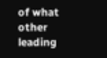of what other leading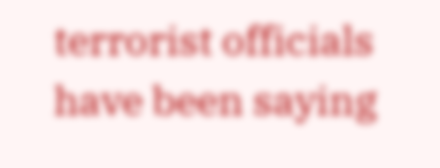terrorist officials have been saying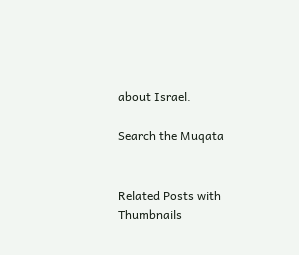about Israel.

Search the Muqata


Related Posts with Thumbnails